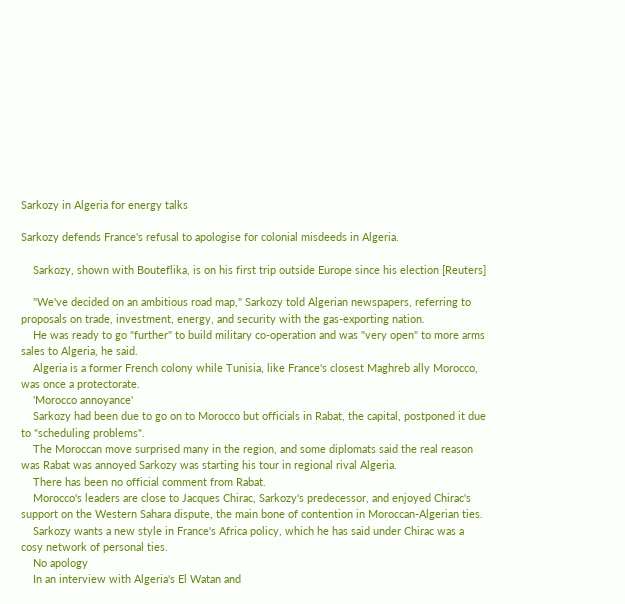Sarkozy in Algeria for energy talks

Sarkozy defends France's refusal to apologise for colonial misdeeds in Algeria.

    Sarkozy, shown with Bouteflika, is on his first trip outside Europe since his election [Reuters]

    "We've decided on an ambitious road map," Sarkozy told Algerian newspapers, referring to proposals on trade, investment, energy, and security with the gas-exporting nation.
    He was ready to go "further" to build military co-operation and was "very open" to more arms sales to Algeria, he said.
    Algeria is a former French colony while Tunisia, like France's closest Maghreb ally Morocco, was once a protectorate.
    'Morocco annoyance'
    Sarkozy had been due to go on to Morocco but officials in Rabat, the capital, postponed it due to "scheduling problems".
    The Moroccan move surprised many in the region, and some diplomats said the real reason was Rabat was annoyed Sarkozy was starting his tour in regional rival Algeria.
    There has been no official comment from Rabat.
    Morocco's leaders are close to Jacques Chirac, Sarkozy's predecessor, and enjoyed Chirac's support on the Western Sahara dispute, the main bone of contention in Moroccan-Algerian ties.
    Sarkozy wants a new style in France's Africa policy, which he has said under Chirac was a cosy network of personal ties.
    No apology
    In an interview with Algeria's El Watan and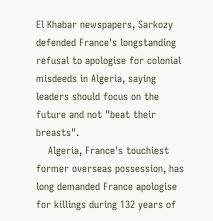El Khabar newspapers, Sarkozy defended France's longstanding refusal to apologise for colonial misdeeds in Algeria, saying leaders should focus on the future and not "beat their breasts".
    Algeria, France's touchiest former overseas possession, has long demanded France apologise for killings during 132 years of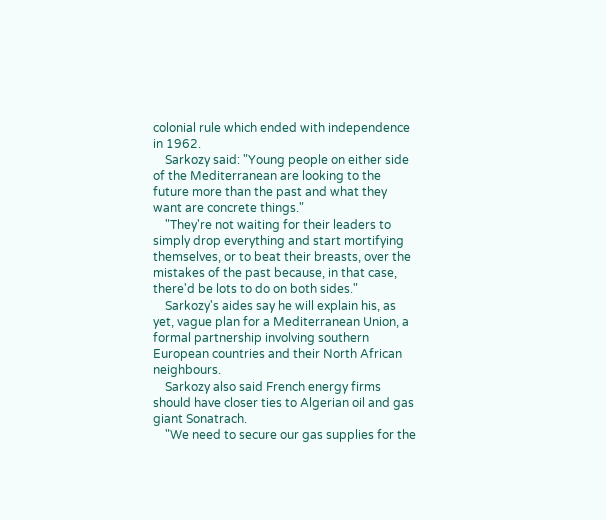colonial rule which ended with independence in 1962.
    Sarkozy said: "Young people on either side of the Mediterranean are looking to the future more than the past and what they want are concrete things."
    "They're not waiting for their leaders to simply drop everything and start mortifying themselves, or to beat their breasts, over the mistakes of the past because, in that case, there'd be lots to do on both sides."
    Sarkozy's aides say he will explain his, as yet, vague plan for a Mediterranean Union, a formal partnership involving southern European countries and their North African neighbours.
    Sarkozy also said French energy firms should have closer ties to Algerian oil and gas giant Sonatrach.
    "We need to secure our gas supplies for the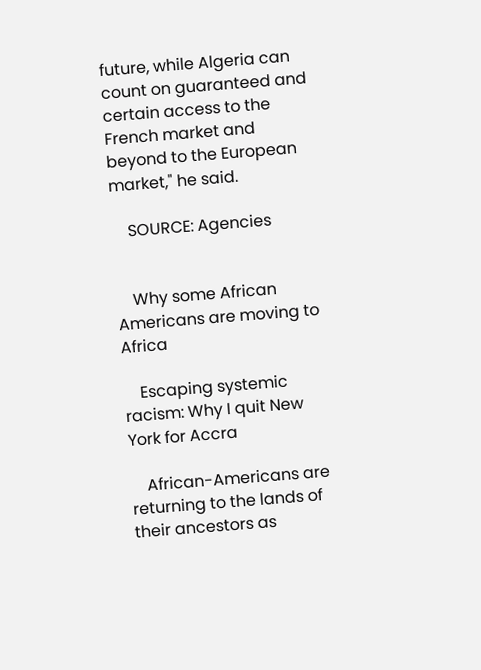future, while Algeria can count on guaranteed and certain access to the French market and beyond to the European market," he said.

    SOURCE: Agencies


    Why some African Americans are moving to Africa

    Escaping systemic racism: Why I quit New York for Accra

    African-Americans are returning to the lands of their ancestors as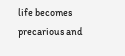life becomes precarious and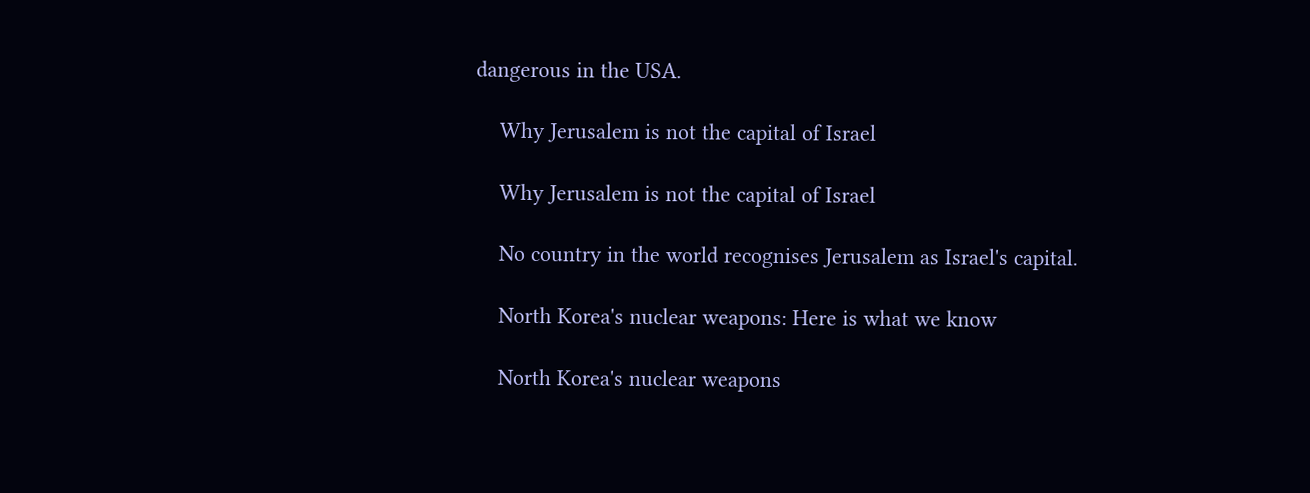dangerous in the USA.

    Why Jerusalem is not the capital of Israel

    Why Jerusalem is not the capital of Israel

    No country in the world recognises Jerusalem as Israel's capital.

    North Korea's nuclear weapons: Here is what we know

    North Korea's nuclear weapons